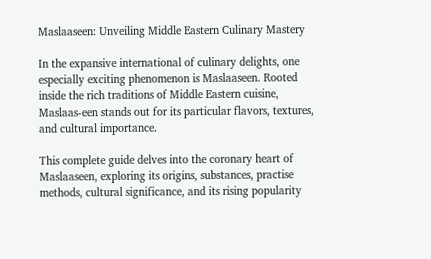Maslaaseen: Unveiling Middle Eastern Culinary Mastery

In the expansive international of culinary delights, one especially exciting phenomenon is Maslaaseen. Rooted inside the rich traditions of Middle Eastern cuisine, Maslaas-een stands out for its particular flavors, textures, and cultural importance.

This complete guide delves into the coronary heart of Maslaaseen, exploring its origins, substances, practise methods, cultural significance, and its rising popularity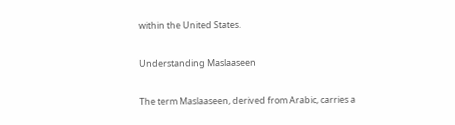within the United States.

Understanding Maslaaseen

The term Maslaaseen, derived from Arabic, carries a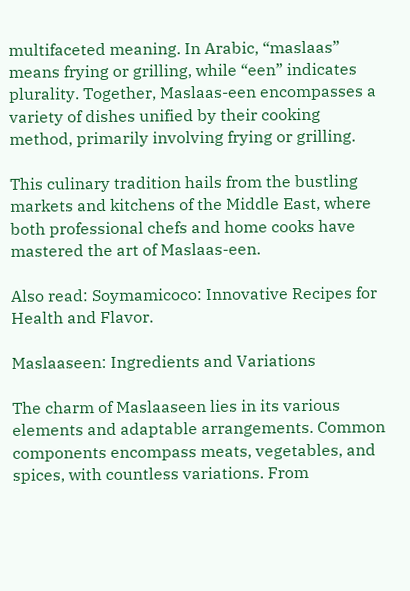multifaceted meaning. In Arabic, “maslaas” means frying or grilling, while “een” indicates plurality. Together, Maslaas-een encompasses a variety of dishes unified by their cooking method, primarily involving frying or grilling.

This culinary tradition hails from the bustling markets and kitchens of the Middle East, where both professional chefs and home cooks have mastered the art of Maslaas-een.

Also read: Soymamicoco: Innovative Recipes for Health and Flavor.

Maslaaseen: Ingredients and Variations

The charm of Maslaaseen lies in its various elements and adaptable arrangements. Common components encompass meats, vegetables, and spices, with countless variations. From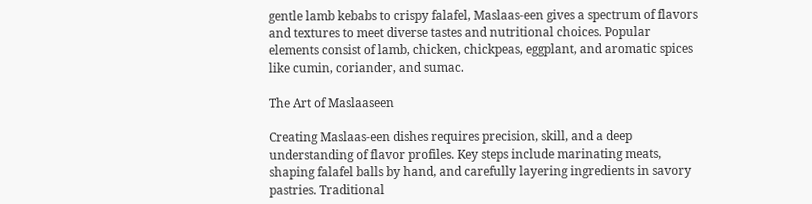gentle lamb kebabs to crispy falafel, Maslaas-een gives a spectrum of flavors and textures to meet diverse tastes and nutritional choices. Popular elements consist of lamb, chicken, chickpeas, eggplant, and aromatic spices like cumin, coriander, and sumac.

The Art of Maslaaseen

Creating Maslaas-een dishes requires precision, skill, and a deep understanding of flavor profiles. Key steps include marinating meats, shaping falafel balls by hand, and carefully layering ingredients in savory pastries. Traditional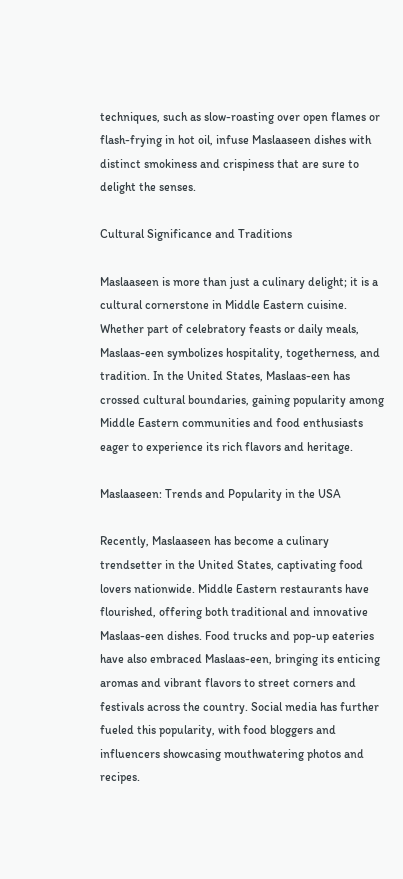techniques, such as slow-roasting over open flames or flash-frying in hot oil, infuse Maslaaseen dishes with distinct smokiness and crispiness that are sure to delight the senses.

Cultural Significance and Traditions

Maslaaseen is more than just a culinary delight; it is a cultural cornerstone in Middle Eastern cuisine. Whether part of celebratory feasts or daily meals, Maslaas-een symbolizes hospitality, togetherness, and tradition. In the United States, Maslaas-een has crossed cultural boundaries, gaining popularity among Middle Eastern communities and food enthusiasts eager to experience its rich flavors and heritage.

Maslaaseen: Trends and Popularity in the USA

Recently, Maslaaseen has become a culinary trendsetter in the United States, captivating food lovers nationwide. Middle Eastern restaurants have flourished, offering both traditional and innovative Maslaas-een dishes. Food trucks and pop-up eateries have also embraced Maslaas-een, bringing its enticing aromas and vibrant flavors to street corners and festivals across the country. Social media has further fueled this popularity, with food bloggers and influencers showcasing mouthwatering photos and recipes.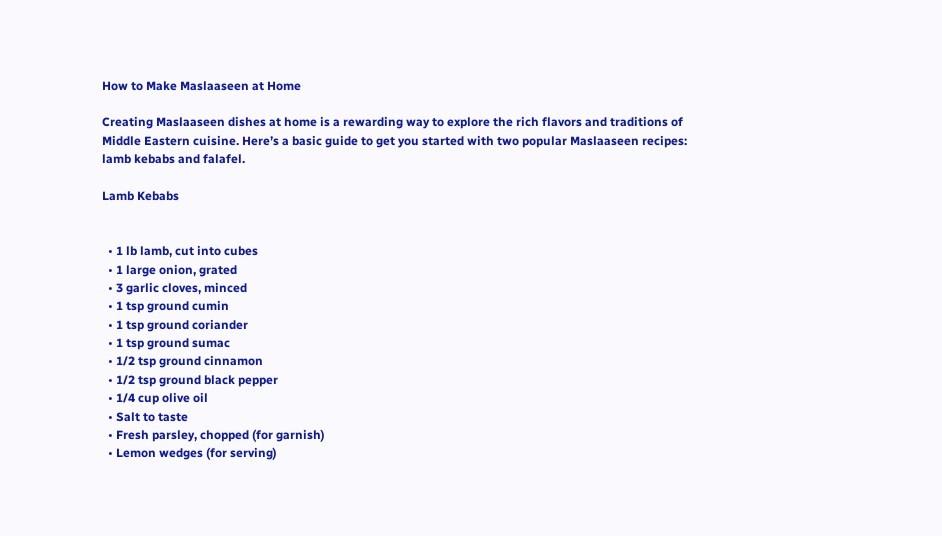How to Make Maslaaseen at Home

Creating Maslaaseen dishes at home is a rewarding way to explore the rich flavors and traditions of Middle Eastern cuisine. Here’s a basic guide to get you started with two popular Maslaaseen recipes: lamb kebabs and falafel.

Lamb Kebabs


  • 1 lb lamb, cut into cubes
  • 1 large onion, grated
  • 3 garlic cloves, minced
  • 1 tsp ground cumin
  • 1 tsp ground coriander
  • 1 tsp ground sumac
  • 1/2 tsp ground cinnamon
  • 1/2 tsp ground black pepper
  • 1/4 cup olive oil
  • Salt to taste
  • Fresh parsley, chopped (for garnish)
  • Lemon wedges (for serving)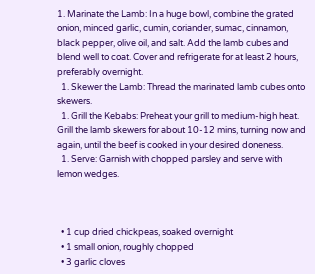1. Marinate the Lamb: In a huge bowl, combine the grated onion, minced garlic, cumin, coriander, sumac, cinnamon, black pepper, olive oil, and salt. Add the lamb cubes and blend well to coat. Cover and refrigerate for at least 2 hours, preferably overnight.
  1. Skewer the Lamb: Thread the marinated lamb cubes onto skewers.
  1. Grill the Kebabs: Preheat your grill to medium-high heat. Grill the lamb skewers for about 10-12 mins, turning now and again, until the beef is cooked in your desired doneness.
  1. Serve: Garnish with chopped parsley and serve with lemon wedges.



  • 1 cup dried chickpeas, soaked overnight
  • 1 small onion, roughly chopped
  • 3 garlic cloves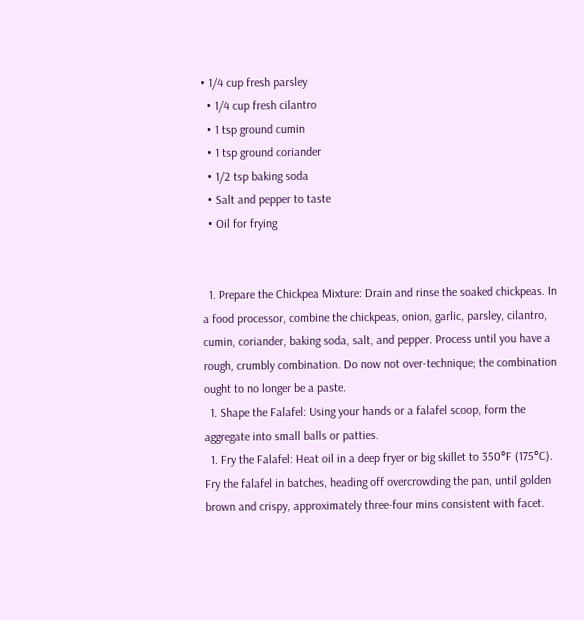• 1/4 cup fresh parsley
  • 1/4 cup fresh cilantro
  • 1 tsp ground cumin
  • 1 tsp ground coriander
  • 1/2 tsp baking soda
  • Salt and pepper to taste
  • Oil for frying


  1. Prepare the Chickpea Mixture: Drain and rinse the soaked chickpeas. In a food processor, combine the chickpeas, onion, garlic, parsley, cilantro, cumin, coriander, baking soda, salt, and pepper. Process until you have a rough, crumbly combination. Do now not over-technique; the combination ought to no longer be a paste.
  1. Shape the Falafel: Using your hands or a falafel scoop, form the aggregate into small balls or patties.
  1. Fry the Falafel: Heat oil in a deep fryer or big skillet to 350°F (175°C). Fry the falafel in batches, heading off overcrowding the pan, until golden brown and crispy, approximately three-four mins consistent with facet.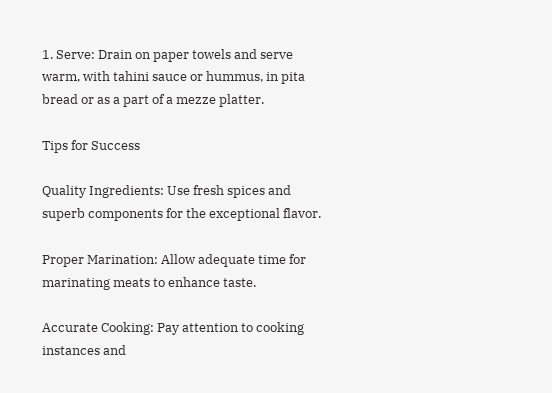1. Serve: Drain on paper towels and serve warm, with tahini sauce or hummus, in pita bread or as a part of a mezze platter.

Tips for Success

Quality Ingredients: Use fresh spices and superb components for the exceptional flavor.

Proper Marination: Allow adequate time for marinating meats to enhance taste.

Accurate Cooking: Pay attention to cooking instances and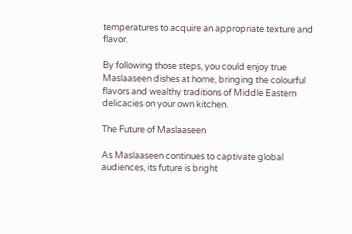temperatures to acquire an appropriate texture and flavor.

By following those steps, you could enjoy true Maslaaseen dishes at home, bringing the colourful flavors and wealthy traditions of Middle Eastern delicacies on your own kitchen.

The Future of Maslaaseen

As Maslaaseen continues to captivate global audiences, its future is bright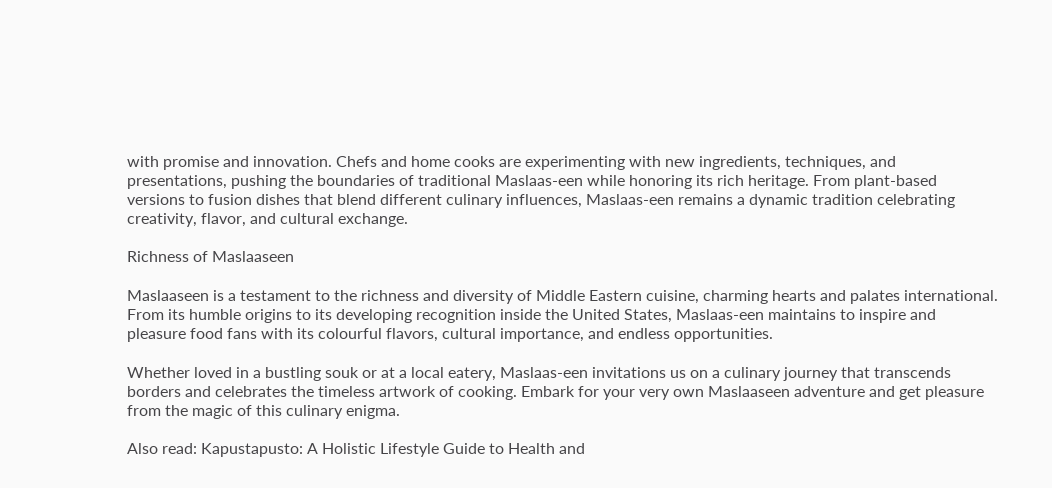with promise and innovation. Chefs and home cooks are experimenting with new ingredients, techniques, and presentations, pushing the boundaries of traditional Maslaas-een while honoring its rich heritage. From plant-based versions to fusion dishes that blend different culinary influences, Maslaas-een remains a dynamic tradition celebrating creativity, flavor, and cultural exchange.

Richness of Maslaaseen

Maslaaseen is a testament to the richness and diversity of Middle Eastern cuisine, charming hearts and palates international. From its humble origins to its developing recognition inside the United States, Maslaas-een maintains to inspire and pleasure food fans with its colourful flavors, cultural importance, and endless opportunities.

Whether loved in a bustling souk or at a local eatery, Maslaas-een invitations us on a culinary journey that transcends borders and celebrates the timeless artwork of cooking. Embark for your very own Maslaaseen adventure and get pleasure from the magic of this culinary enigma.

Also read: Kapustapusto: A Holistic Lifestyle Guide to Health and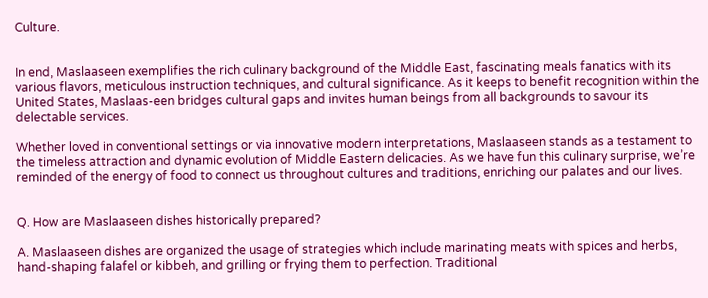Culture.


In end, Maslaaseen exemplifies the rich culinary background of the Middle East, fascinating meals fanatics with its various flavors, meticulous instruction techniques, and cultural significance. As it keeps to benefit recognition within the United States, Maslaas-een bridges cultural gaps and invites human beings from all backgrounds to savour its delectable services.

Whether loved in conventional settings or via innovative modern interpretations, Maslaaseen stands as a testament to the timeless attraction and dynamic evolution of Middle Eastern delicacies. As we have fun this culinary surprise, we’re reminded of the energy of food to connect us throughout cultures and traditions, enriching our palates and our lives.


Q. How are Maslaaseen dishes historically prepared?

A. Maslaaseen dishes are organized the usage of strategies which include marinating meats with spices and herbs, hand-shaping falafel or kibbeh, and grilling or frying them to perfection. Traditional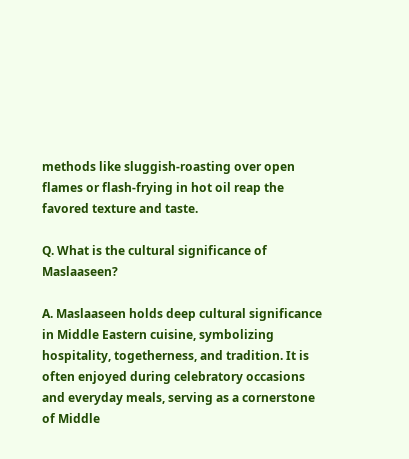methods like sluggish-roasting over open flames or flash-frying in hot oil reap the favored texture and taste.

Q. What is the cultural significance of Maslaaseen?

A. Maslaaseen holds deep cultural significance in Middle Eastern cuisine, symbolizing hospitality, togetherness, and tradition. It is often enjoyed during celebratory occasions and everyday meals, serving as a cornerstone of Middle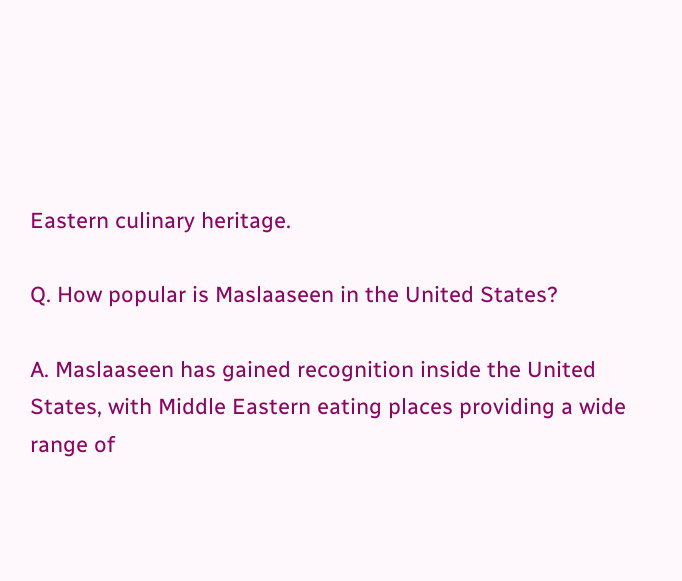Eastern culinary heritage.

Q. How popular is Maslaaseen in the United States?

A. Maslaaseen has gained recognition inside the United States, with Middle Eastern eating places providing a wide range of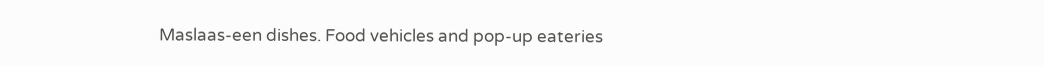Maslaas-een dishes. Food vehicles and pop-up eateries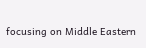focusing on Middle Eastern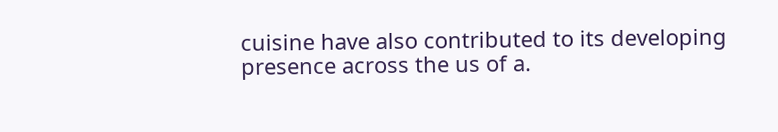cuisine have also contributed to its developing presence across the us of a.